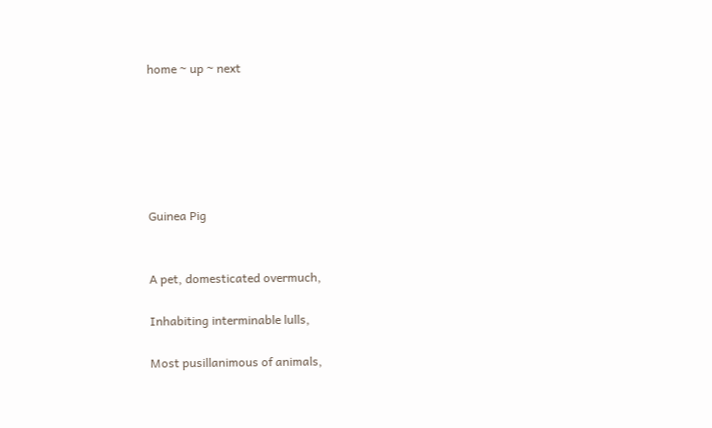home ~ up ~ next






Guinea Pig


A pet, domesticated overmuch,

Inhabiting interminable lulls,

Most pusillanimous of animals,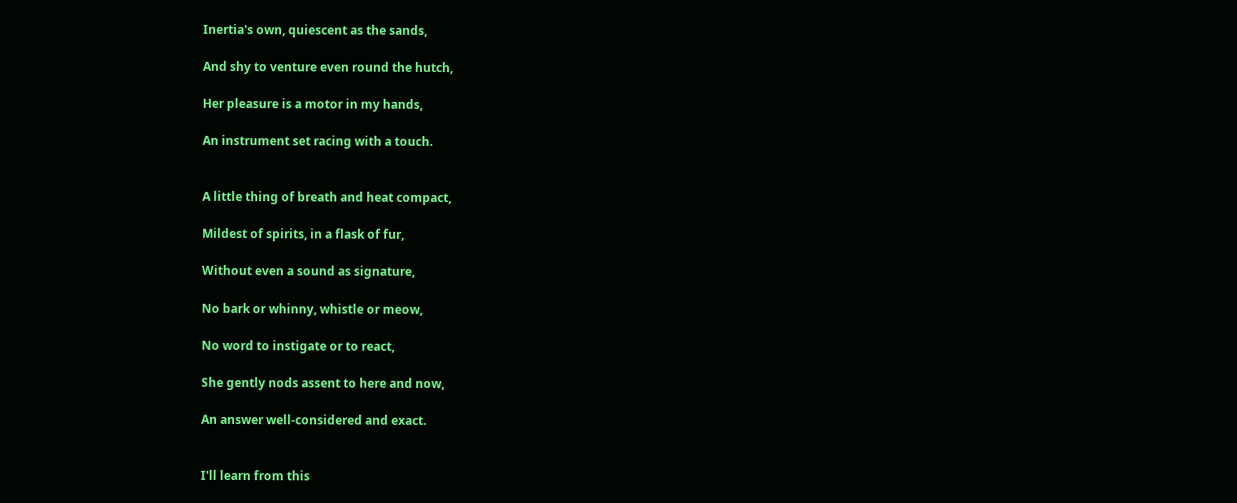Inertia's own, quiescent as the sands,

And shy to venture even round the hutch,

Her pleasure is a motor in my hands,

An instrument set racing with a touch.


A little thing of breath and heat compact,

Mildest of spirits, in a flask of fur,

Without even a sound as signature,

No bark or whinny, whistle or meow,

No word to instigate or to react,

She gently nods assent to here and now,

An answer well-considered and exact.


I'll learn from this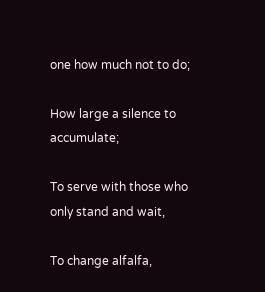one how much not to do;

How large a silence to accumulate;

To serve with those who only stand and wait,

To change alfalfa,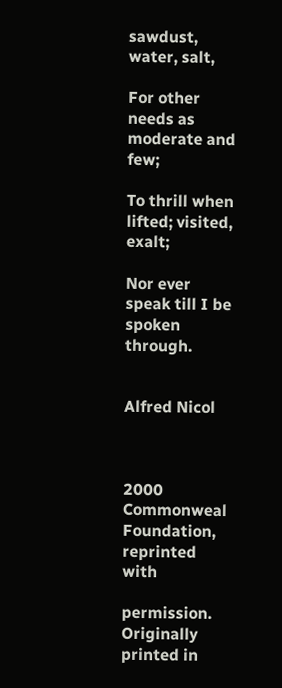sawdust, water, salt,

For other needs as moderate and few;

To thrill when lifted; visited, exalt;

Nor ever speak till I be spoken through.


Alfred Nicol



2000 Commonweal Foundation, reprinted with

permission.  Originally printed in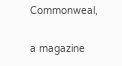Commonweal,

a magazine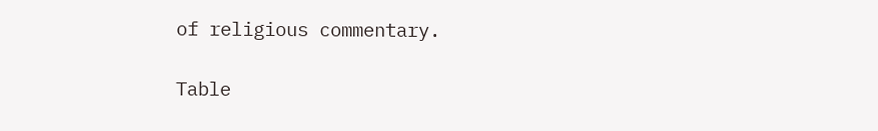of religious commentary.

Table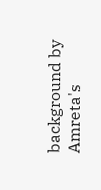background by
Amreta's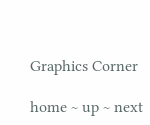Graphics Corner

home ~ up ~ next